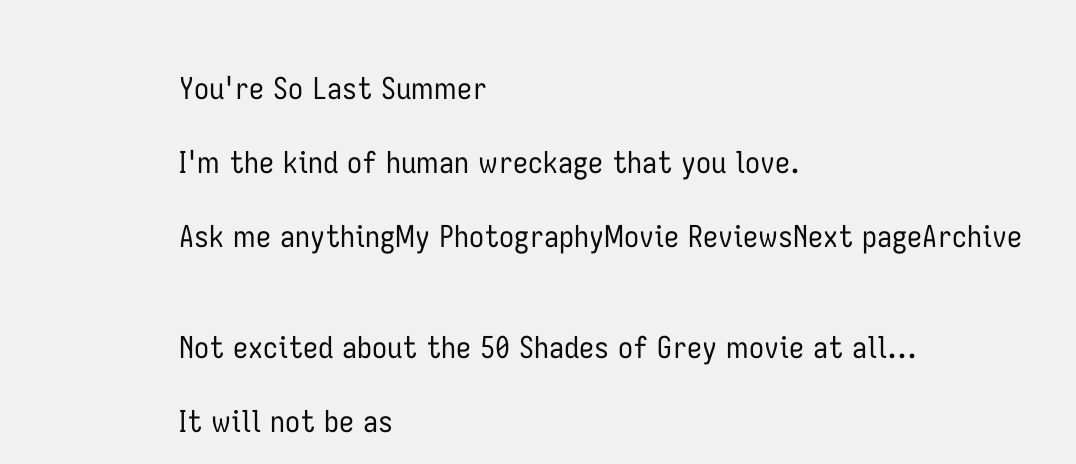You're So Last Summer

I'm the kind of human wreckage that you love.

Ask me anythingMy PhotographyMovie ReviewsNext pageArchive


Not excited about the 50 Shades of Grey movie at all…

It will not be as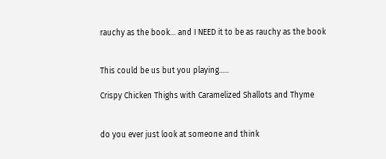rauchy as the book… and I NEED it to be as rauchy as the book


This could be us but you playing…..

Crispy Chicken Thighs with Caramelized Shallots and Thyme


do you ever just look at someone and think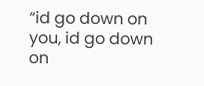“id go down on you, id go down on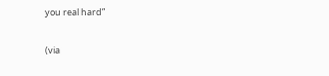you real hard”

(via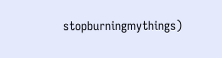stopburningmythings)